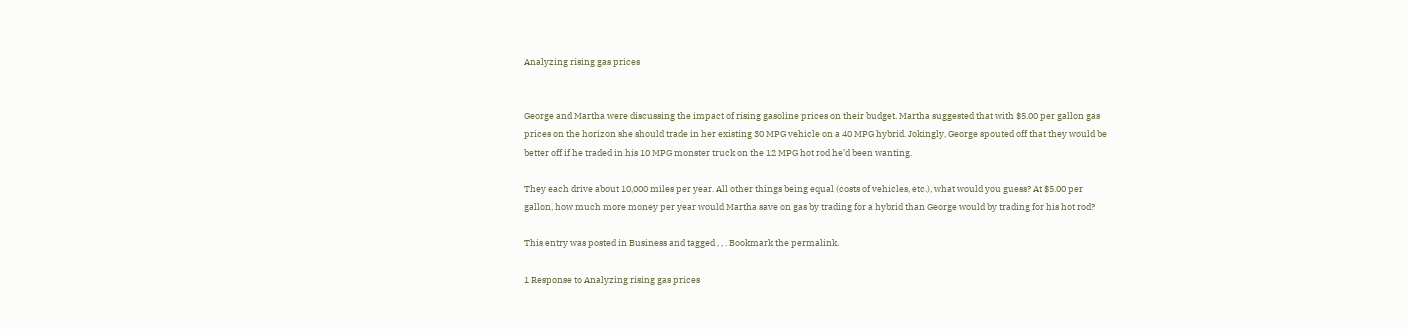Analyzing rising gas prices


George and Martha were discussing the impact of rising gasoline prices on their budget. Martha suggested that with $5.00 per gallon gas prices on the horizon she should trade in her existing 30 MPG vehicle on a 40 MPG hybrid. Jokingly, George spouted off that they would be better off if he traded in his 10 MPG monster truck on the 12 MPG hot rod he’d been wanting.

They each drive about 10,000 miles per year. All other things being equal (costs of vehicles, etc.), what would you guess? At $5.00 per gallon, how much more money per year would Martha save on gas by trading for a hybrid than George would by trading for his hot rod?

This entry was posted in Business and tagged , , . Bookmark the permalink.

1 Response to Analyzing rising gas prices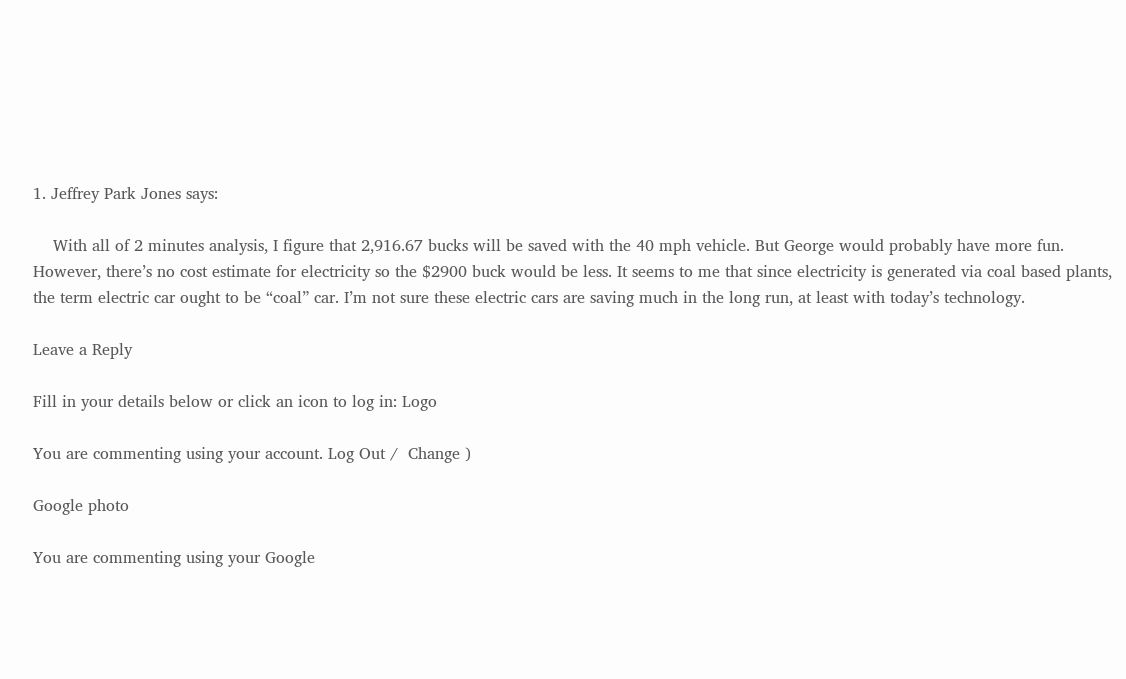1. Jeffrey Park Jones says:

    With all of 2 minutes analysis, I figure that 2,916.67 bucks will be saved with the 40 mph vehicle. But George would probably have more fun. However, there’s no cost estimate for electricity so the $2900 buck would be less. It seems to me that since electricity is generated via coal based plants, the term electric car ought to be “coal” car. I’m not sure these electric cars are saving much in the long run, at least with today’s technology.

Leave a Reply

Fill in your details below or click an icon to log in: Logo

You are commenting using your account. Log Out /  Change )

Google photo

You are commenting using your Google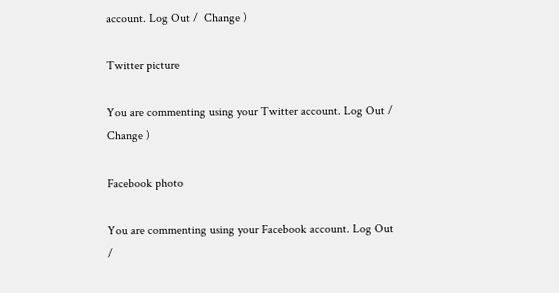account. Log Out /  Change )

Twitter picture

You are commenting using your Twitter account. Log Out /  Change )

Facebook photo

You are commenting using your Facebook account. Log Out /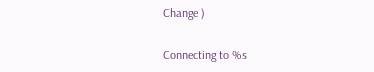Change )

Connecting to %s